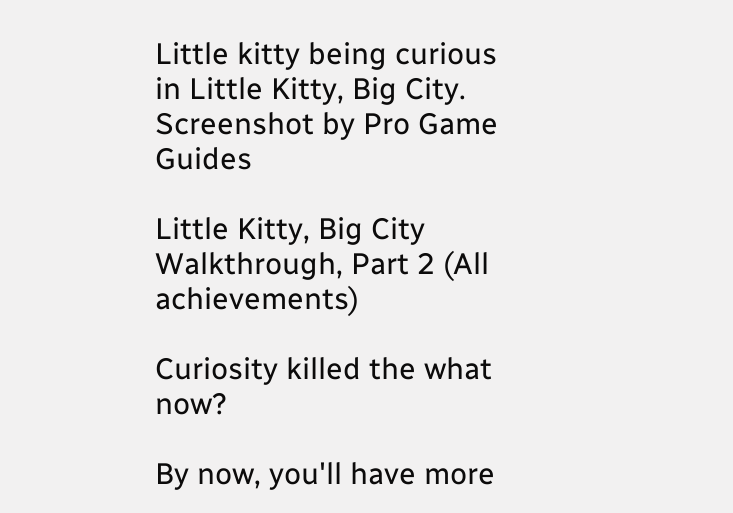Little kitty being curious in Little Kitty, Big City.
Screenshot by Pro Game Guides

Little Kitty, Big City Walkthrough, Part 2 (All achievements)

Curiosity killed the what now?

By now, you'll have more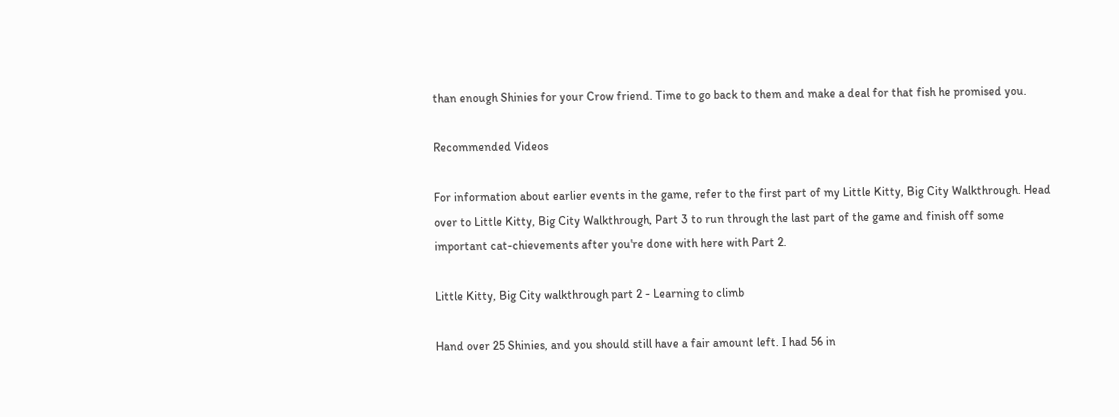than enough Shinies for your Crow friend. Time to go back to them and make a deal for that fish he promised you.

Recommended Videos

For information about earlier events in the game, refer to the first part of my Little Kitty, Big City Walkthrough. Head over to Little Kitty, Big City Walkthrough, Part 3 to run through the last part of the game and finish off some important cat-chievements after you're done with here with Part 2.

Little Kitty, Big City walkthrough part 2 - Learning to climb

Hand over 25 Shinies, and you should still have a fair amount left. I had 56 in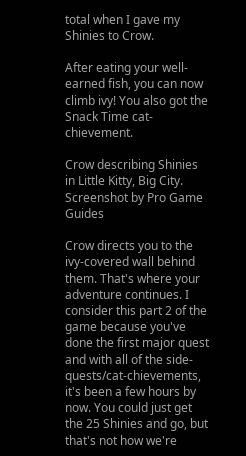total when I gave my Shinies to Crow.

After eating your well-earned fish, you can now climb ivy! You also got the Snack Time cat-chievement.

Crow describing Shinies in Little Kitty, Big City.
Screenshot by Pro Game Guides

Crow directs you to the ivy-covered wall behind them. That's where your adventure continues. I consider this part 2 of the game because you've done the first major quest and with all of the side-quests/cat-chievements, it's been a few hours by now. You could just get the 25 Shinies and go, but that's not how we're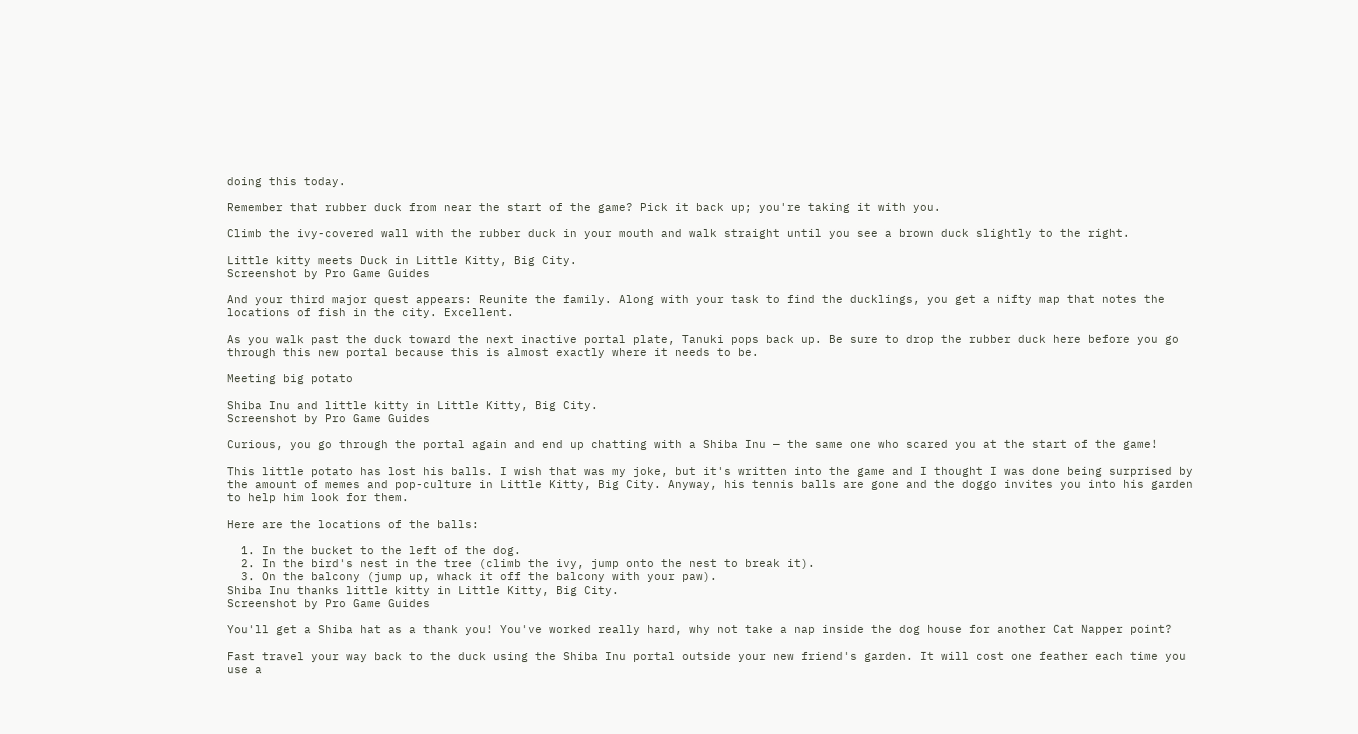doing this today.

Remember that rubber duck from near the start of the game? Pick it back up; you're taking it with you.

Climb the ivy-covered wall with the rubber duck in your mouth and walk straight until you see a brown duck slightly to the right.

Little kitty meets Duck in Little Kitty, Big City.
Screenshot by Pro Game Guides

And your third major quest appears: Reunite the family. Along with your task to find the ducklings, you get a nifty map that notes the locations of fish in the city. Excellent.

As you walk past the duck toward the next inactive portal plate, Tanuki pops back up. Be sure to drop the rubber duck here before you go through this new portal because this is almost exactly where it needs to be.

Meeting big potato

Shiba Inu and little kitty in Little Kitty, Big City.
Screenshot by Pro Game Guides

Curious, you go through the portal again and end up chatting with a Shiba Inu — the same one who scared you at the start of the game!

This little potato has lost his balls. I wish that was my joke, but it's written into the game and I thought I was done being surprised by the amount of memes and pop-culture in Little Kitty, Big City. Anyway, his tennis balls are gone and the doggo invites you into his garden to help him look for them.

Here are the locations of the balls:

  1. In the bucket to the left of the dog.
  2. In the bird's nest in the tree (climb the ivy, jump onto the nest to break it).
  3. On the balcony (jump up, whack it off the balcony with your paw).
Shiba Inu thanks little kitty in Little Kitty, Big City.
Screenshot by Pro Game Guides

You'll get a Shiba hat as a thank you! You've worked really hard, why not take a nap inside the dog house for another Cat Napper point?

Fast travel your way back to the duck using the Shiba Inu portal outside your new friend's garden. It will cost one feather each time you use a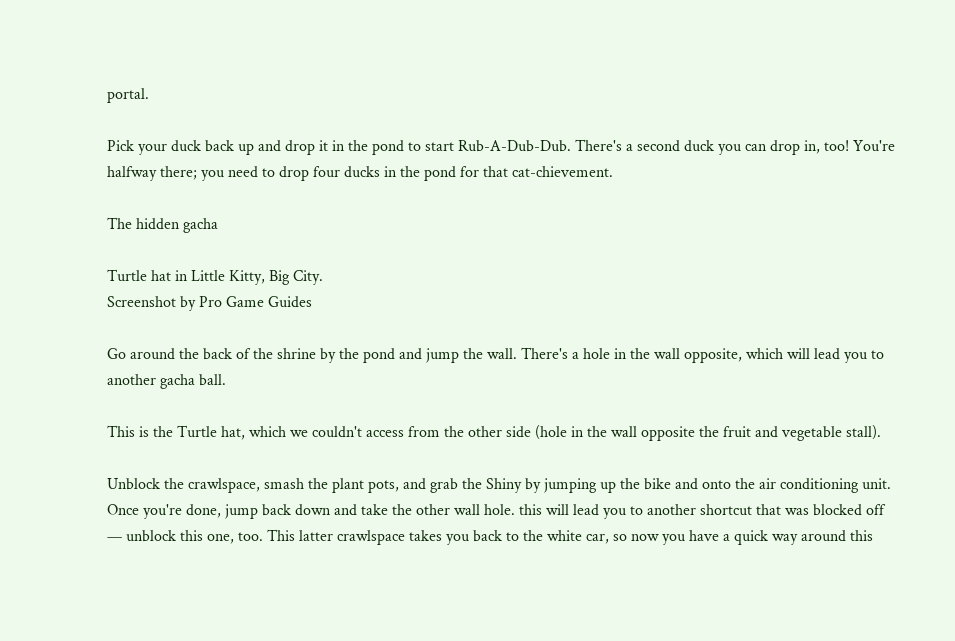portal.

Pick your duck back up and drop it in the pond to start Rub-A-Dub-Dub. There's a second duck you can drop in, too! You're halfway there; you need to drop four ducks in the pond for that cat-chievement.

The hidden gacha

Turtle hat in Little Kitty, Big City.
Screenshot by Pro Game Guides

Go around the back of the shrine by the pond and jump the wall. There's a hole in the wall opposite, which will lead you to another gacha ball.

This is the Turtle hat, which we couldn't access from the other side (hole in the wall opposite the fruit and vegetable stall).

Unblock the crawlspace, smash the plant pots, and grab the Shiny by jumping up the bike and onto the air conditioning unit. Once you're done, jump back down and take the other wall hole. this will lead you to another shortcut that was blocked off — unblock this one, too. This latter crawlspace takes you back to the white car, so now you have a quick way around this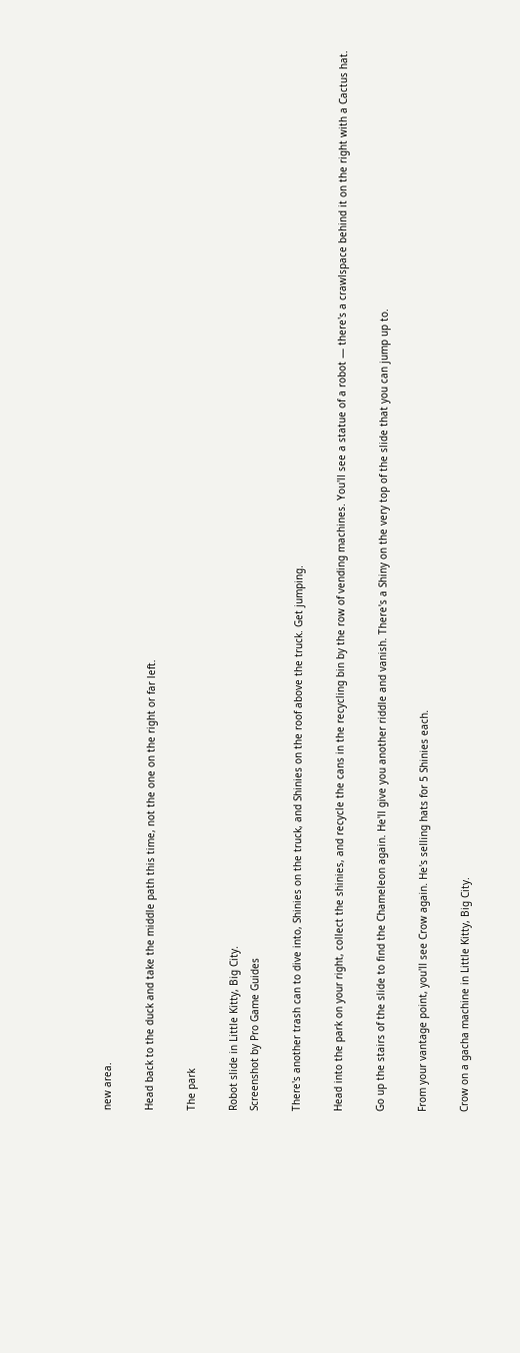new area.

Head back to the duck and take the middle path this time, not the one on the right or far left.

The park

Robot slide in Little Kitty, Big City.
Screenshot by Pro Game Guides

There's another trash can to dive into, Shinies on the truck, and Shinies on the roof above the truck. Get jumping.

Head into the park on your right, collect the shinies, and recycle the cans in the recycling bin by the row of vending machines. You'll see a statue of a robot — there's a crawlspace behind it on the right with a Cactus hat.

Go up the stairs of the slide to find the Chameleon again. He'll give you another riddle and vanish. There's a Shiny on the very top of the slide that you can jump up to.

From your vantage point, you'll see Crow again. He's selling hats for 5 Shinies each.

Crow on a gacha machine in Little Kitty, Big City.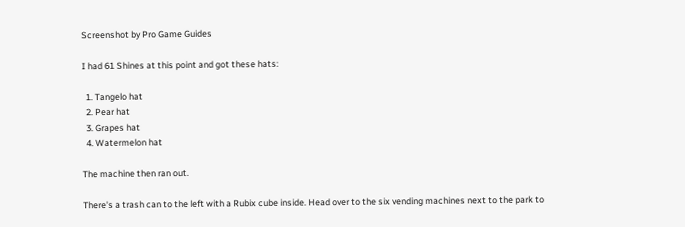Screenshot by Pro Game Guides

I had 61 Shines at this point and got these hats:

  1. Tangelo hat
  2. Pear hat
  3. Grapes hat
  4. Watermelon hat

The machine then ran out.

There's a trash can to the left with a Rubix cube inside. Head over to the six vending machines next to the park to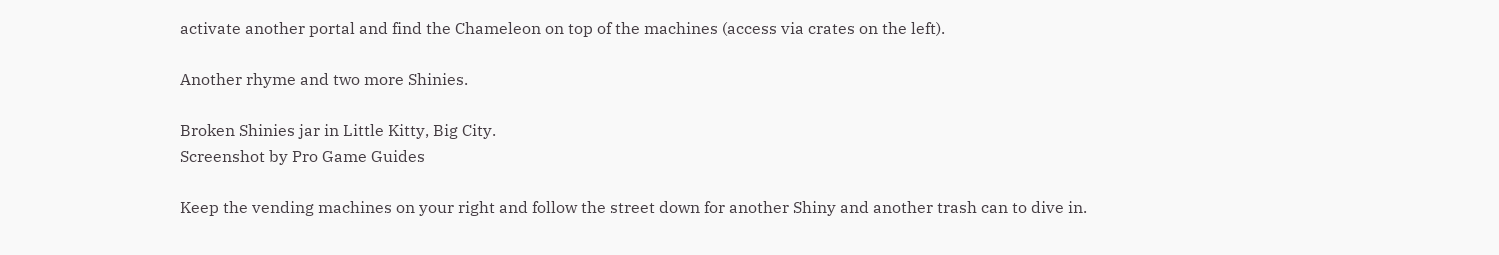activate another portal and find the Chameleon on top of the machines (access via crates on the left).

Another rhyme and two more Shinies.

Broken Shinies jar in Little Kitty, Big City.
Screenshot by Pro Game Guides

Keep the vending machines on your right and follow the street down for another Shiny and another trash can to dive in.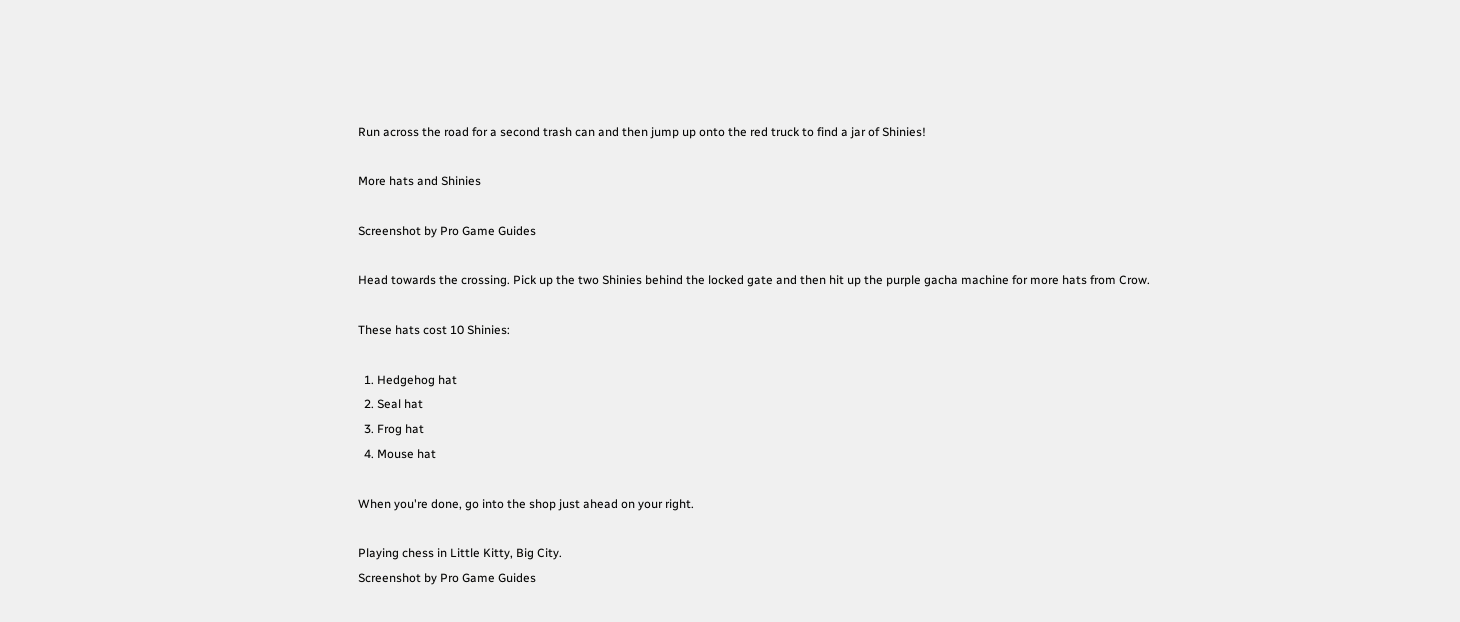Run across the road for a second trash can and then jump up onto the red truck to find a jar of Shinies!

More hats and Shinies

Screenshot by Pro Game Guides

Head towards the crossing. Pick up the two Shinies behind the locked gate and then hit up the purple gacha machine for more hats from Crow.

These hats cost 10 Shinies:

  1. Hedgehog hat
  2. Seal hat
  3. Frog hat
  4. Mouse hat

When you're done, go into the shop just ahead on your right.

Playing chess in Little Kitty, Big City.
Screenshot by Pro Game Guides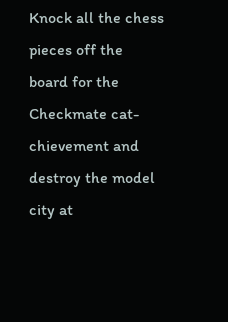Knock all the chess pieces off the board for the Checkmate cat-chievement and destroy the model city at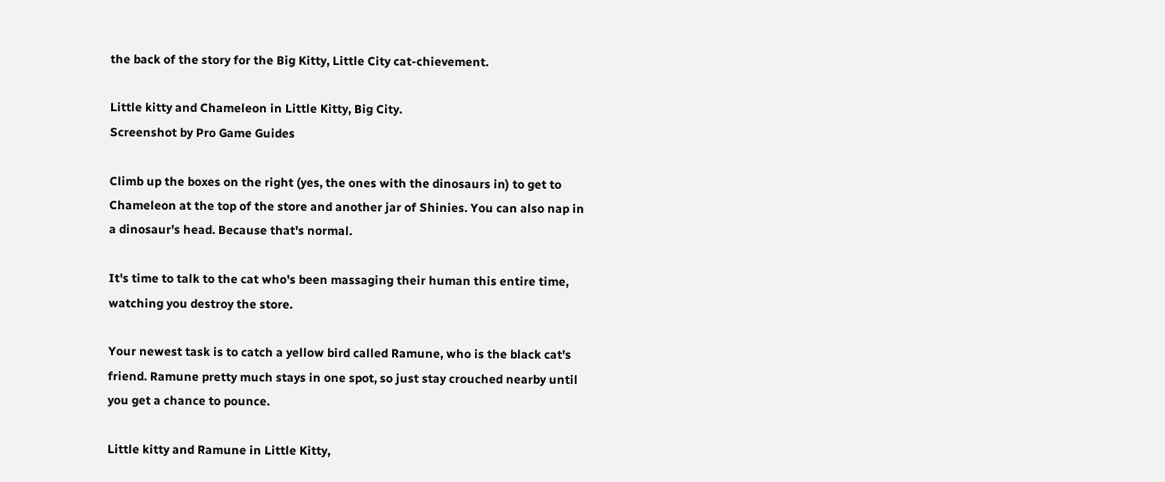the back of the story for the Big Kitty, Little City cat-chievement.

Little kitty and Chameleon in Little Kitty, Big City.
Screenshot by Pro Game Guides

Climb up the boxes on the right (yes, the ones with the dinosaurs in) to get to Chameleon at the top of the store and another jar of Shinies. You can also nap in a dinosaur's head. Because that's normal.

It's time to talk to the cat who's been massaging their human this entire time, watching you destroy the store.

Your newest task is to catch a yellow bird called Ramune, who is the black cat's friend. Ramune pretty much stays in one spot, so just stay crouched nearby until you get a chance to pounce.

Little kitty and Ramune in Little Kitty,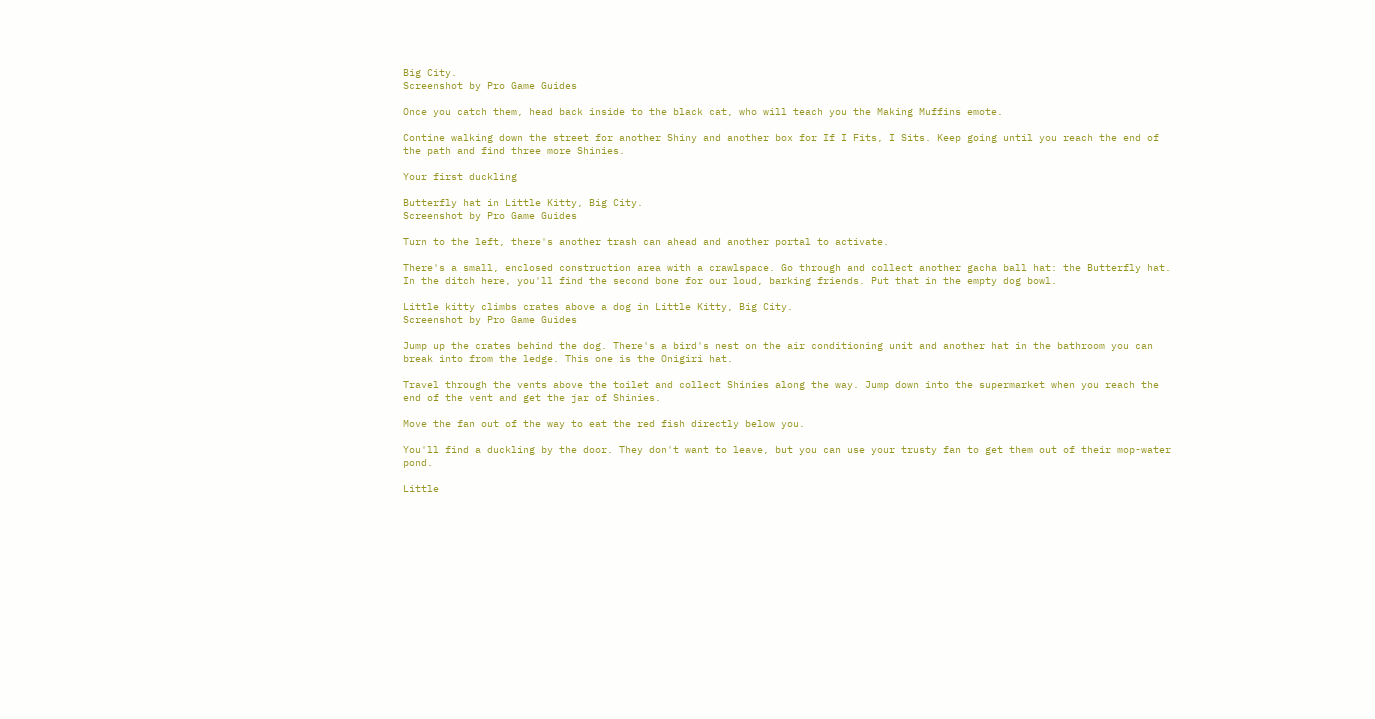Big City.
Screenshot by Pro Game Guides

Once you catch them, head back inside to the black cat, who will teach you the Making Muffins emote.

Contine walking down the street for another Shiny and another box for If I Fits, I Sits. Keep going until you reach the end of the path and find three more Shinies.

Your first duckling

Butterfly hat in Little Kitty, Big City.
Screenshot by Pro Game Guides

Turn to the left, there's another trash can ahead and another portal to activate.

There's a small, enclosed construction area with a crawlspace. Go through and collect another gacha ball hat: the Butterfly hat. In the ditch here, you'll find the second bone for our loud, barking friends. Put that in the empty dog bowl.

Little kitty climbs crates above a dog in Little Kitty, Big City.
Screenshot by Pro Game Guides

Jump up the crates behind the dog. There's a bird's nest on the air conditioning unit and another hat in the bathroom you can break into from the ledge. This one is the Onigiri hat.

Travel through the vents above the toilet and collect Shinies along the way. Jump down into the supermarket when you reach the end of the vent and get the jar of Shinies.

Move the fan out of the way to eat the red fish directly below you.

You'll find a duckling by the door. They don't want to leave, but you can use your trusty fan to get them out of their mop-water pond.

Little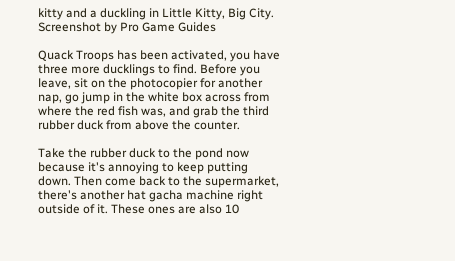kitty and a duckling in Little Kitty, Big City.
Screenshot by Pro Game Guides

Quack Troops has been activated, you have three more ducklings to find. Before you leave, sit on the photocopier for another nap, go jump in the white box across from where the red fish was, and grab the third rubber duck from above the counter.

Take the rubber duck to the pond now because it's annoying to keep putting down. Then come back to the supermarket, there's another hat gacha machine right outside of it. These ones are also 10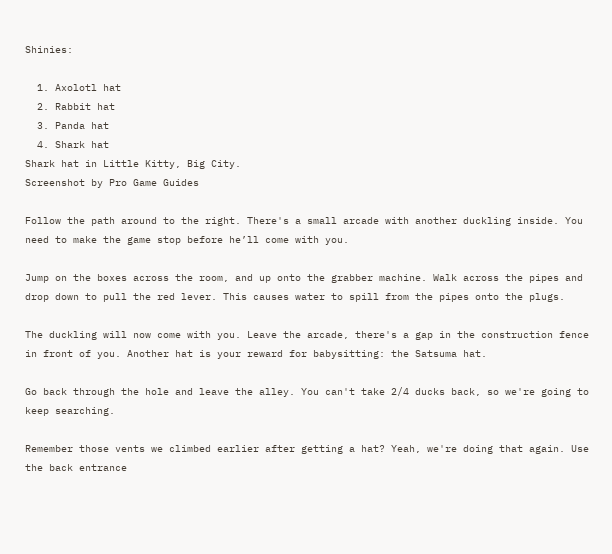Shinies:

  1. Axolotl hat
  2. Rabbit hat
  3. Panda hat
  4. Shark hat
Shark hat in Little Kitty, Big City.
Screenshot by Pro Game Guides

Follow the path around to the right. There's a small arcade with another duckling inside. You need to make the game stop before he’ll come with you.

Jump on the boxes across the room, and up onto the grabber machine. Walk across the pipes and drop down to pull the red lever. This causes water to spill from the pipes onto the plugs.

The duckling will now come with you. Leave the arcade, there's a gap in the construction fence in front of you. Another hat is your reward for babysitting: the Satsuma hat.

Go back through the hole and leave the alley. You can't take 2/4 ducks back, so we're going to keep searching.

Remember those vents we climbed earlier after getting a hat? Yeah, we're doing that again. Use the back entrance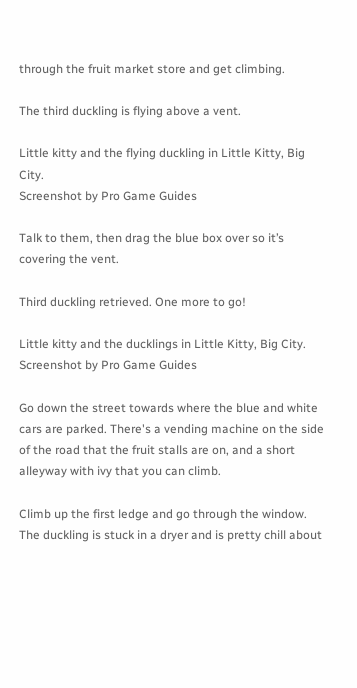through the fruit market store and get climbing.

The third duckling is flying above a vent.

Little kitty and the flying duckling in Little Kitty, Big City.
Screenshot by Pro Game Guides

Talk to them, then drag the blue box over so it’s covering the vent.

Third duckling retrieved. One more to go!

Little kitty and the ducklings in Little Kitty, Big City.
Screenshot by Pro Game Guides

Go down the street towards where the blue and white cars are parked. There's a vending machine on the side of the road that the fruit stalls are on, and a short alleyway with ivy that you can climb.

Climb up the first ledge and go through the window. The duckling is stuck in a dryer and is pretty chill about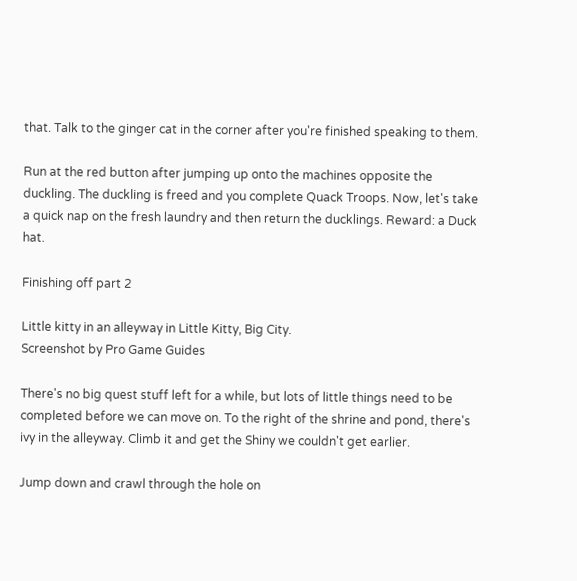that. Talk to the ginger cat in the corner after you're finished speaking to them.

Run at the red button after jumping up onto the machines opposite the duckling. The duckling is freed and you complete Quack Troops. Now, let's take a quick nap on the fresh laundry and then return the ducklings. Reward: a Duck hat.

Finishing off part 2

Little kitty in an alleyway in Little Kitty, Big City.
Screenshot by Pro Game Guides

There's no big quest stuff left for a while, but lots of little things need to be completed before we can move on. To the right of the shrine and pond, there's ivy in the alleyway. Climb it and get the Shiny we couldn't get earlier.

Jump down and crawl through the hole on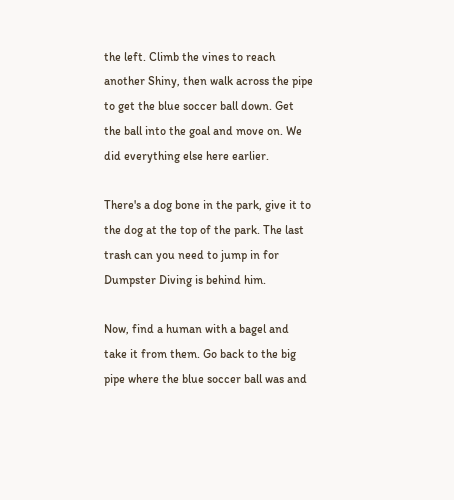the left. Climb the vines to reach another Shiny, then walk across the pipe to get the blue soccer ball down. Get the ball into the goal and move on. We did everything else here earlier.

There's a dog bone in the park, give it to the dog at the top of the park. The last trash can you need to jump in for Dumpster Diving is behind him.

Now, find a human with a bagel and take it from them. Go back to the big pipe where the blue soccer ball was and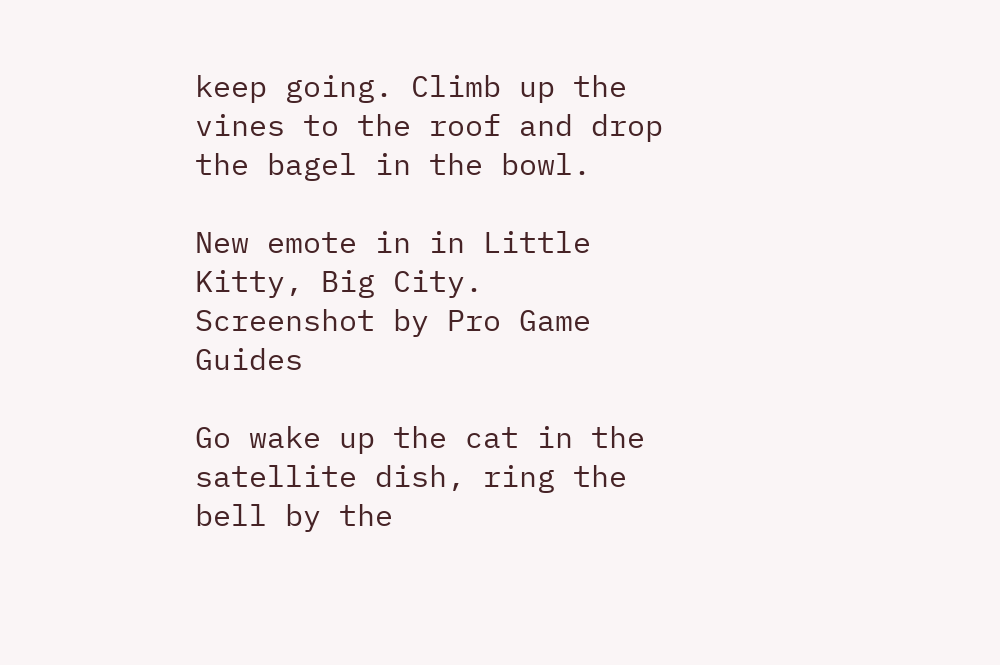keep going. Climb up the vines to the roof and drop the bagel in the bowl.

New emote in in Little Kitty, Big City.
Screenshot by Pro Game Guides

Go wake up the cat in the satellite dish, ring the bell by the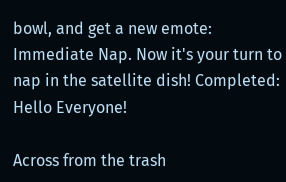bowl, and get a new emote: Immediate Nap. Now it's your turn to nap in the satellite dish! Completed: Hello Everyone!

Across from the trash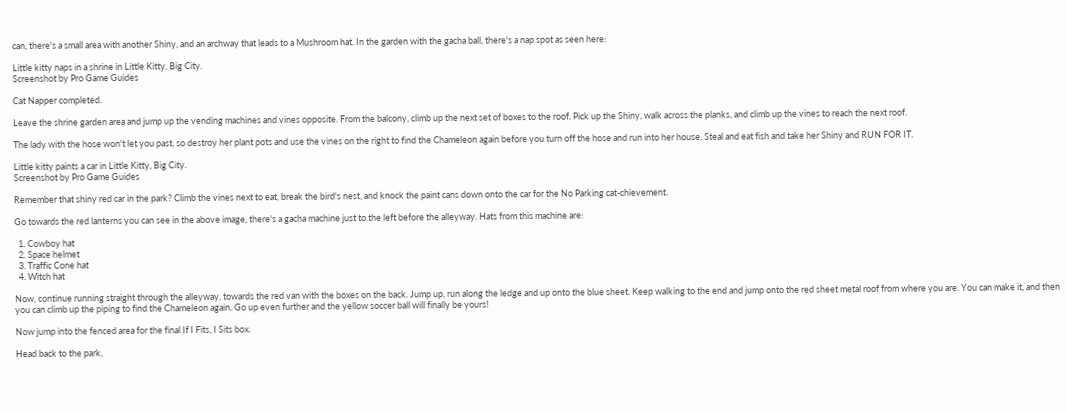can, there's a small area with another Shiny, and an archway that leads to a Mushroom hat. In the garden with the gacha ball, there's a nap spot as seen here:

Little kitty naps in a shrine in Little Kitty, Big City.
Screenshot by Pro Game Guides

Cat Napper completed.

Leave the shrine garden area and jump up the vending machines and vines opposite. From the balcony, climb up the next set of boxes to the roof. Pick up the Shiny, walk across the planks, and climb up the vines to reach the next roof.

The lady with the hose won't let you past, so destroy her plant pots and use the vines on the right to find the Chameleon again before you turn off the hose and run into her house. Steal and eat fish and take her Shiny and RUN FOR IT.

Little kitty paints a car in Little Kitty, Big City.
Screenshot by Pro Game Guides

Remember that shiny red car in the park? Climb the vines next to eat, break the bird's nest, and knock the paint cans down onto the car for the No Parking cat-chievement.

Go towards the red lanterns you can see in the above image, there's a gacha machine just to the left before the alleyway. Hats from this machine are:

  1. Cowboy hat
  2. Space helmet
  3. Traffic Cone hat
  4. Witch hat

Now, continue running straight through the alleyway, towards the red van with the boxes on the back. Jump up, run along the ledge and up onto the blue sheet. Keep walking to the end and jump onto the red sheet metal roof from where you are. You can make it, and then you can climb up the piping to find the Chameleon again. Go up even further and the yellow soccer ball will finally be yours!

Now jump into the fenced area for the final If I Fits, I Sits box.

Head back to the park,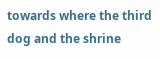towards where the third dog and the shrine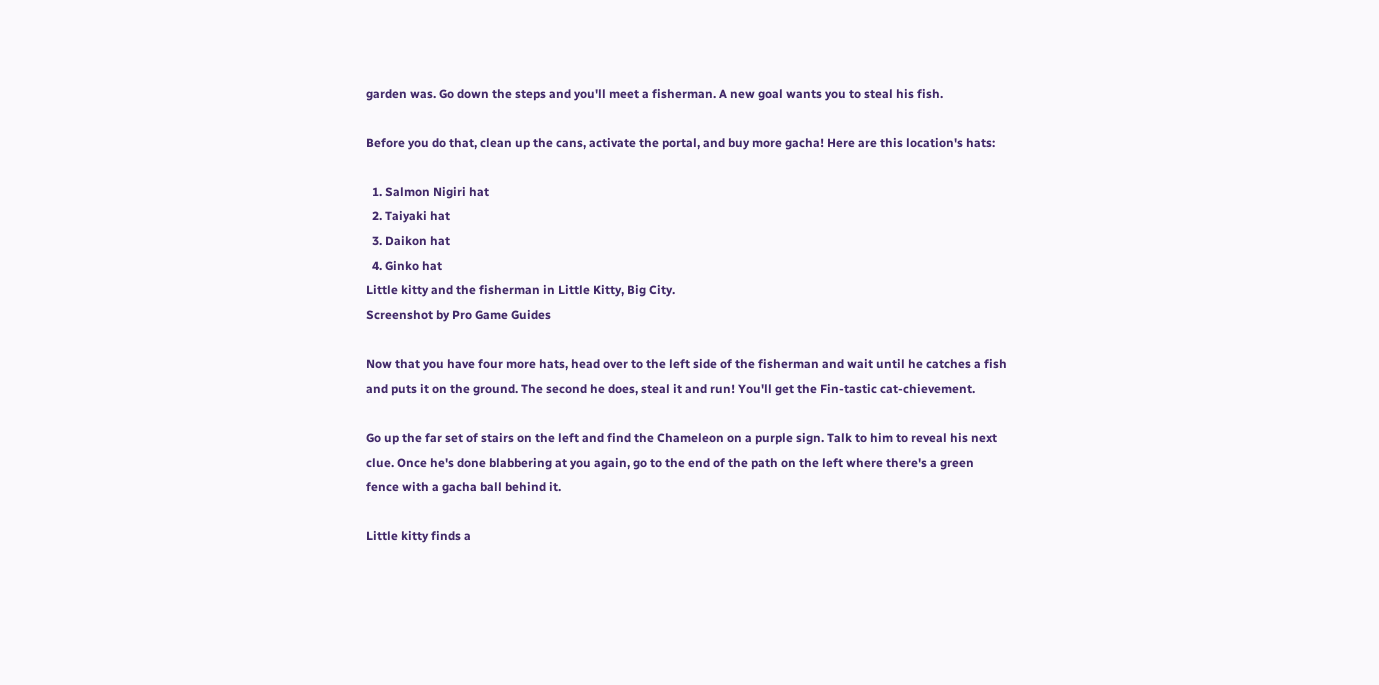garden was. Go down the steps and you'll meet a fisherman. A new goal wants you to steal his fish.

Before you do that, clean up the cans, activate the portal, and buy more gacha! Here are this location's hats:

  1. Salmon Nigiri hat
  2. Taiyaki hat
  3. Daikon hat
  4. Ginko hat
Little kitty and the fisherman in Little Kitty, Big City.
Screenshot by Pro Game Guides

Now that you have four more hats, head over to the left side of the fisherman and wait until he catches a fish and puts it on the ground. The second he does, steal it and run! You'll get the Fin-tastic cat-chievement.

Go up the far set of stairs on the left and find the Chameleon on a purple sign. Talk to him to reveal his next clue. Once he's done blabbering at you again, go to the end of the path on the left where there's a green fence with a gacha ball behind it.

Little kitty finds a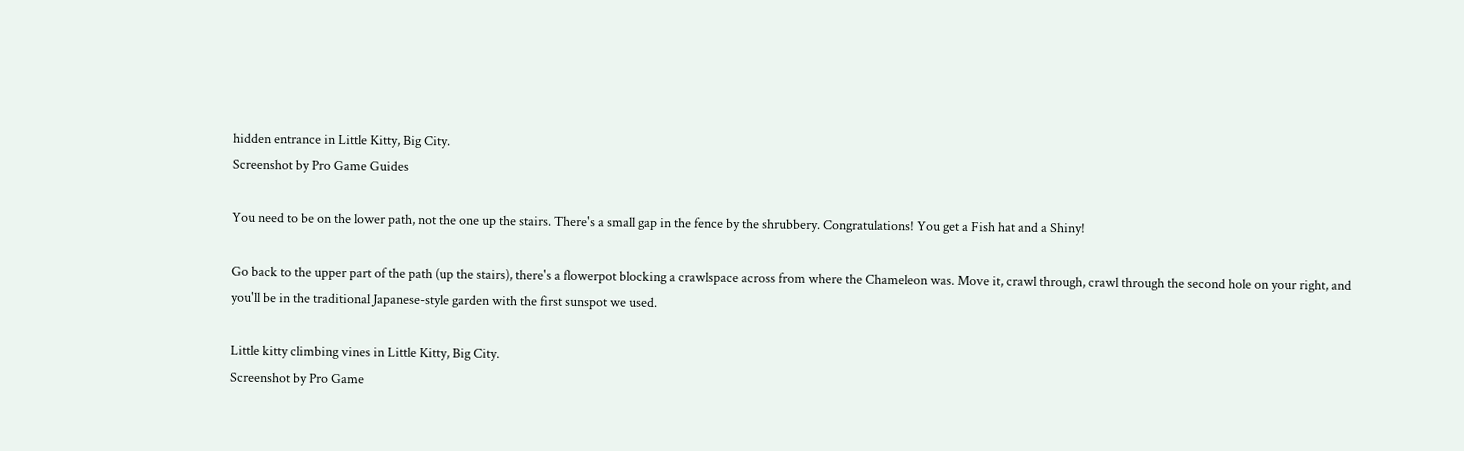hidden entrance in Little Kitty, Big City.
Screenshot by Pro Game Guides

You need to be on the lower path, not the one up the stairs. There's a small gap in the fence by the shrubbery. Congratulations! You get a Fish hat and a Shiny!

Go back to the upper part of the path (up the stairs), there's a flowerpot blocking a crawlspace across from where the Chameleon was. Move it, crawl through, crawl through the second hole on your right, and you'll be in the traditional Japanese-style garden with the first sunspot we used.

Little kitty climbing vines in Little Kitty, Big City.
Screenshot by Pro Game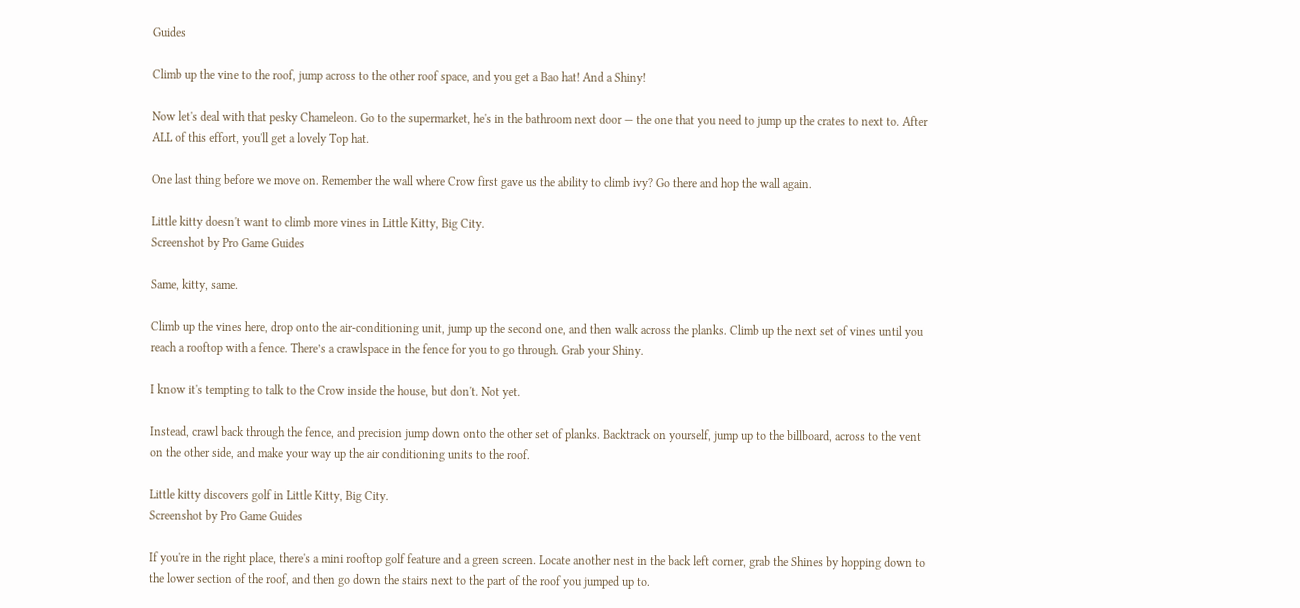Guides

Climb up the vine to the roof, jump across to the other roof space, and you get a Bao hat! And a Shiny!

Now let's deal with that pesky Chameleon. Go to the supermarket, he's in the bathroom next door — the one that you need to jump up the crates to next to. After ALL of this effort, you'll get a lovely Top hat.

One last thing before we move on. Remember the wall where Crow first gave us the ability to climb ivy? Go there and hop the wall again.

Little kitty doesn't want to climb more vines in Little Kitty, Big City.
Screenshot by Pro Game Guides

Same, kitty, same.

Climb up the vines here, drop onto the air-conditioning unit, jump up the second one, and then walk across the planks. Climb up the next set of vines until you reach a rooftop with a fence. There’s a crawlspace in the fence for you to go through. Grab your Shiny.

I know it's tempting to talk to the Crow inside the house, but don't. Not yet.

Instead, crawl back through the fence, and precision jump down onto the other set of planks. Backtrack on yourself, jump up to the billboard, across to the vent on the other side, and make your way up the air conditioning units to the roof.

Little kitty discovers golf in Little Kitty, Big City.
Screenshot by Pro Game Guides

If you're in the right place, there's a mini rooftop golf feature and a green screen. Locate another nest in the back left corner, grab the Shines by hopping down to the lower section of the roof, and then go down the stairs next to the part of the roof you jumped up to.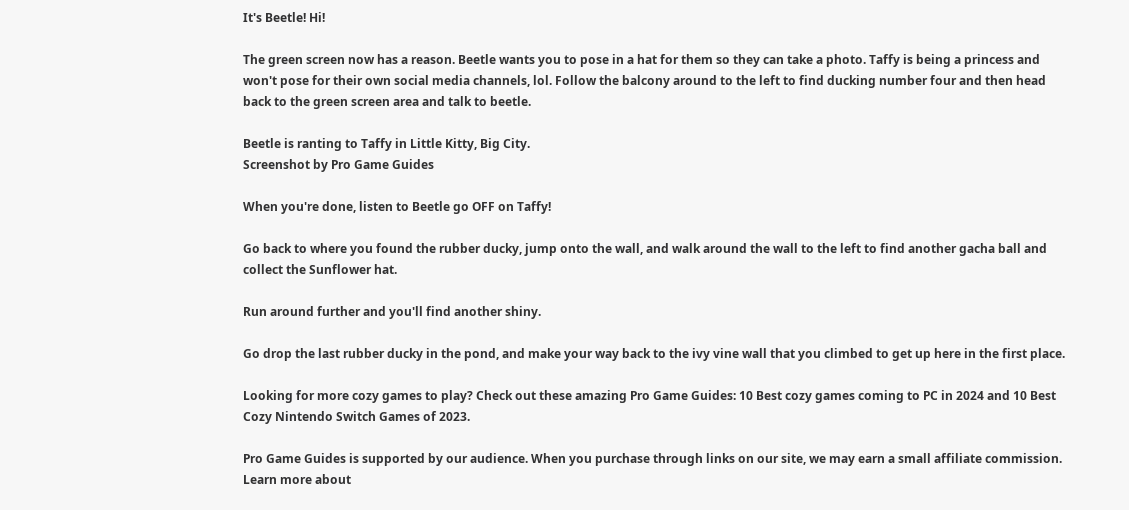It's Beetle! Hi!

The green screen now has a reason. Beetle wants you to pose in a hat for them so they can take a photo. Taffy is being a princess and won't pose for their own social media channels, lol. Follow the balcony around to the left to find ducking number four and then head back to the green screen area and talk to beetle.

Beetle is ranting to Taffy in Little Kitty, Big City.
Screenshot by Pro Game Guides

When you're done, listen to Beetle go OFF on Taffy!

Go back to where you found the rubber ducky, jump onto the wall, and walk around the wall to the left to find another gacha ball and collect the Sunflower hat.

Run around further and you'll find another shiny.

Go drop the last rubber ducky in the pond, and make your way back to the ivy vine wall that you climbed to get up here in the first place.

Looking for more cozy games to play? Check out these amazing Pro Game Guides: 10 Best cozy games coming to PC in 2024 and 10 Best Cozy Nintendo Switch Games of 2023.

Pro Game Guides is supported by our audience. When you purchase through links on our site, we may earn a small affiliate commission. Learn more about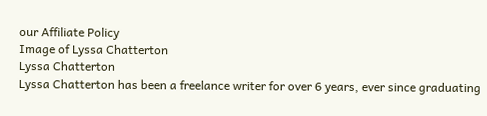our Affiliate Policy
Image of Lyssa Chatterton
Lyssa Chatterton
Lyssa Chatterton has been a freelance writer for over 6 years, ever since graduating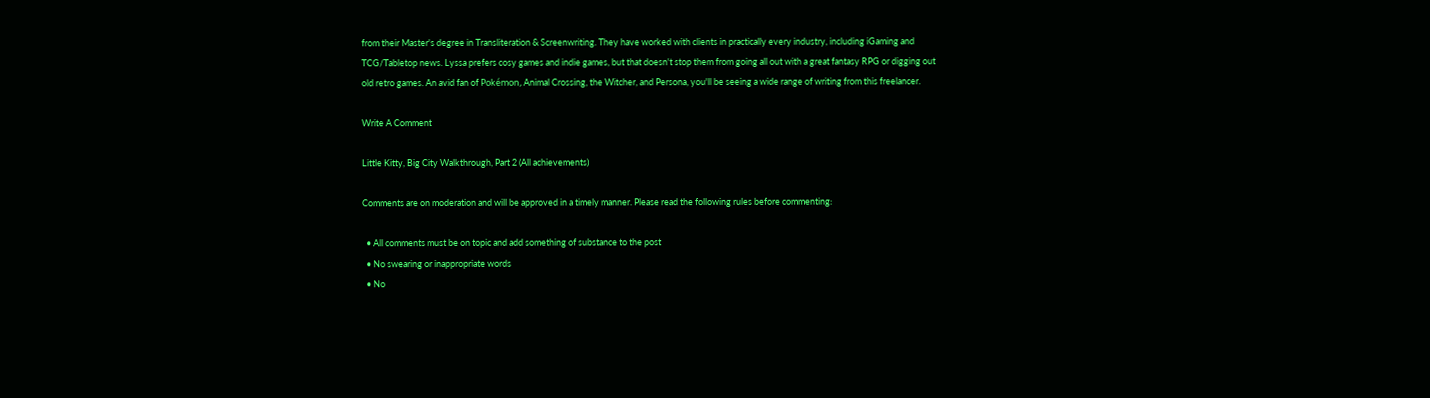from their Master's degree in Transliteration & Screenwriting. They have worked with clients in practically every industry, including iGaming and TCG/Tabletop news. Lyssa prefers cosy games and indie games, but that doesn't stop them from going all out with a great fantasy RPG or digging out old retro games. An avid fan of Pokémon, Animal Crossing, the Witcher, and Persona, you'll be seeing a wide range of writing from this freelancer.

Write A Comment

Little Kitty, Big City Walkthrough, Part 2 (All achievements)

Comments are on moderation and will be approved in a timely manner. Please read the following rules before commenting:

  • All comments must be on topic and add something of substance to the post
  • No swearing or inappropriate words
  • No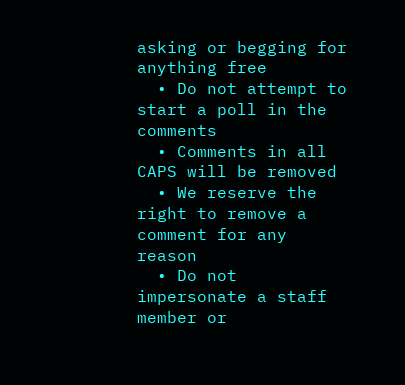asking or begging for anything free
  • Do not attempt to start a poll in the comments
  • Comments in all CAPS will be removed
  • We reserve the right to remove a comment for any reason
  • Do not impersonate a staff member or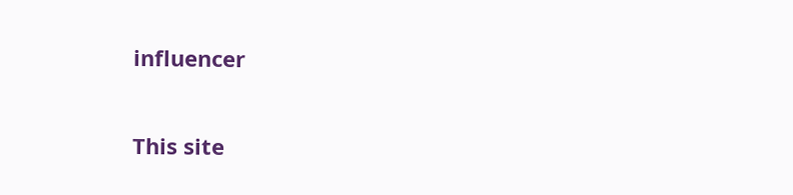influencer

This site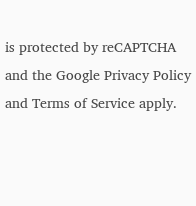is protected by reCAPTCHA and the Google Privacy Policy and Terms of Service apply.